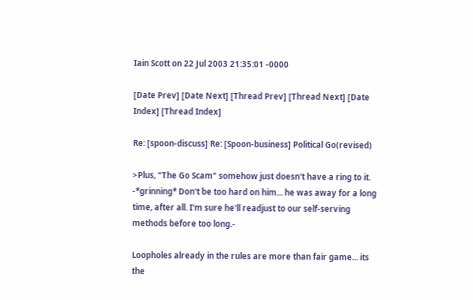Iain Scott on 22 Jul 2003 21:35:01 -0000

[Date Prev] [Date Next] [Thread Prev] [Thread Next] [Date Index] [Thread Index]

Re: [spoon-discuss] Re: [Spoon-business] Political Go(revised)

>Plus, "The Go Scam" somehow just doesn't have a ring to it.
-*grinning* Don't be too hard on him... he was away for a long time, after all. I'm sure he'll readjust to our self-serving methods before too long.-

Loopholes already in the rules are more than fair game... its the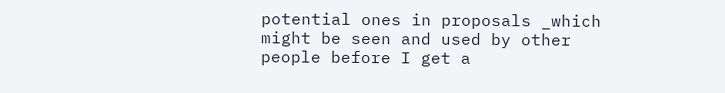potential ones in proposals _which might be seen and used by other people before I get a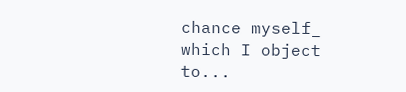chance myself_ which I object to...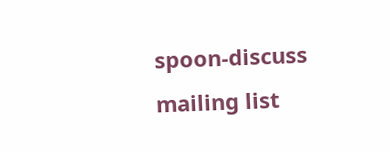spoon-discuss mailing list